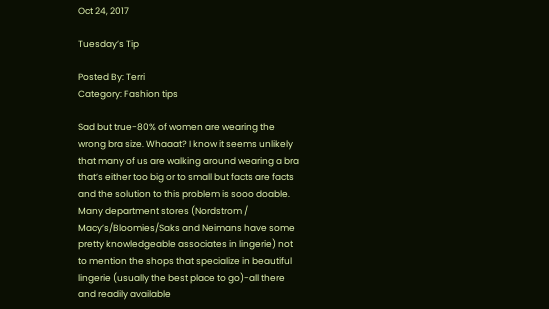Oct 24, 2017

Tuesday’s Tip

Posted By: Terri
Category: Fashion tips

Sad but true-80% of women are wearing the wrong bra size. Whaaat? I know it seems unlikely that many of us are walking around wearing a bra that’s either too big or to small but facts are facts and the solution to this problem is sooo doable. Many department stores (Nordstrom / Macy’s/Bloomies/Saks and Neimans have some pretty knowledgeable associates in lingerie) not to mention the shops that specialize in beautiful lingerie (usually the best place to go)-all there and readily available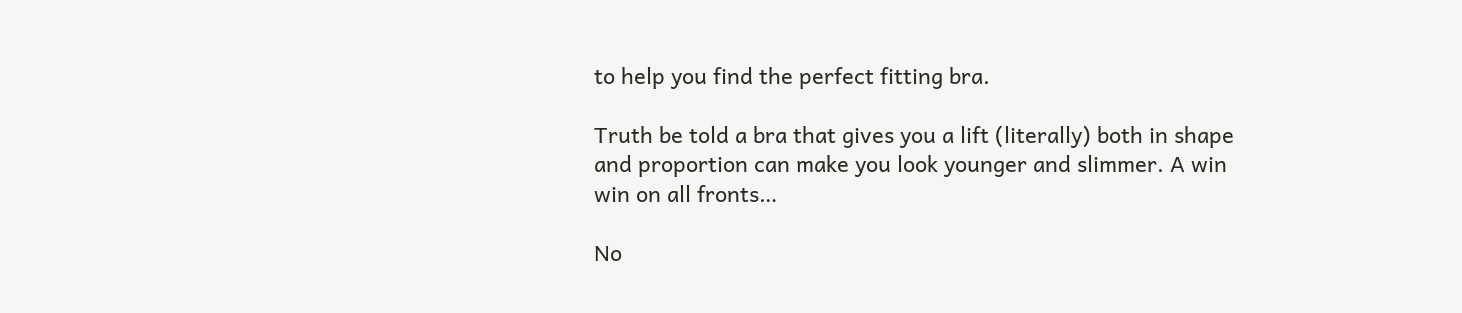to help you find the perfect fitting bra.

Truth be told a bra that gives you a lift (literally) both in shape and proportion can make you look younger and slimmer. A win win on all fronts…

No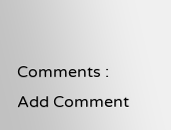Comments : Add Comment